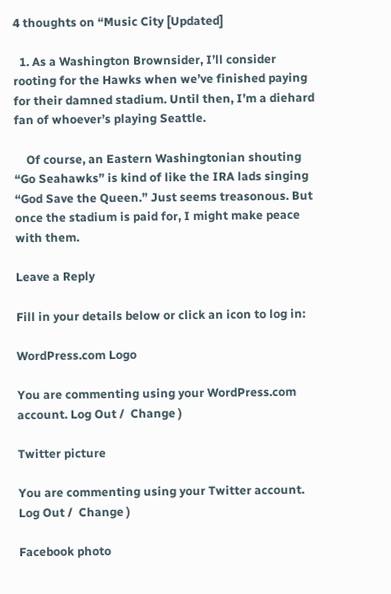4 thoughts on “Music City [Updated]

  1. As a Washington Brownsider, I’ll consider rooting for the Hawks when we’ve finished paying for their damned stadium. Until then, I’m a diehard fan of whoever’s playing Seattle.

    Of course, an Eastern Washingtonian shouting “Go Seahawks” is kind of like the IRA lads singing “God Save the Queen.” Just seems treasonous. But once the stadium is paid for, I might make peace with them.

Leave a Reply

Fill in your details below or click an icon to log in:

WordPress.com Logo

You are commenting using your WordPress.com account. Log Out /  Change )

Twitter picture

You are commenting using your Twitter account. Log Out /  Change )

Facebook photo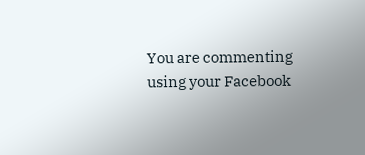You are commenting using your Facebook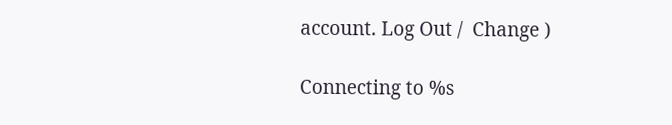account. Log Out /  Change )

Connecting to %s